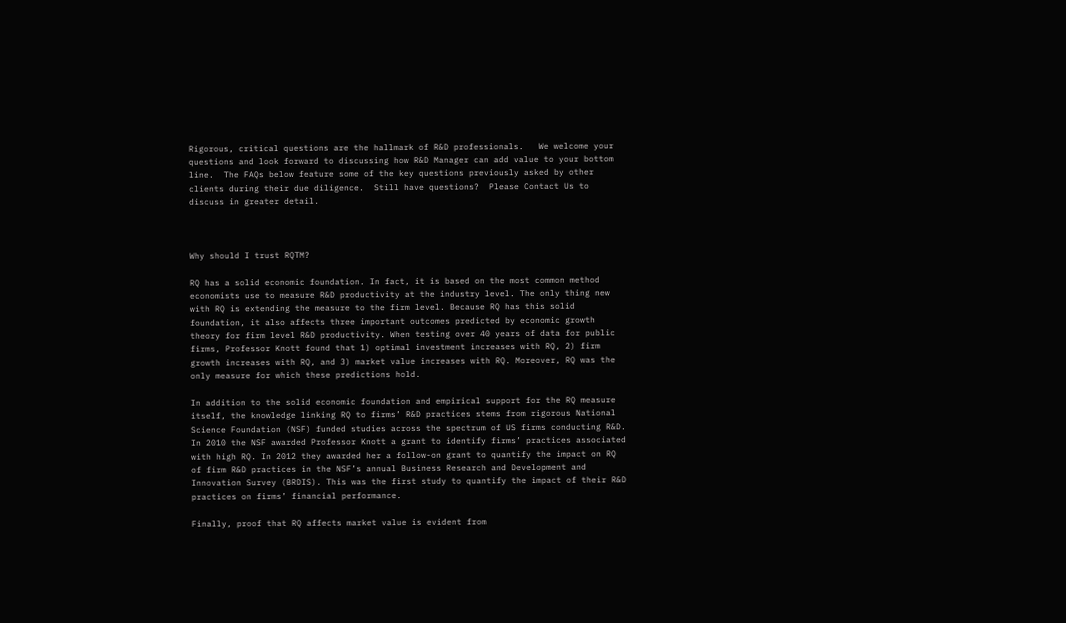Rigorous, critical questions are the hallmark of R&D professionals.   We welcome your questions and look forward to discussing how R&D Manager can add value to your bottom line.  The FAQs below feature some of the key questions previously asked by other clients during their due diligence.  Still have questions?  Please Contact Us to discuss in greater detail.



Why should I trust RQTM?

RQ has a solid economic foundation. In fact, it is based on the most common method economists use to measure R&D productivity at the industry level. The only thing new with RQ is extending the measure to the firm level. Because RQ has this solid foundation, it also affects three important outcomes predicted by economic growth theory for firm level R&D productivity. When testing over 40 years of data for public firms, Professor Knott found that 1) optimal investment increases with RQ, 2) firm growth increases with RQ, and 3) market value increases with RQ. Moreover, RQ was the only measure for which these predictions hold.

In addition to the solid economic foundation and empirical support for the RQ measure itself, the knowledge linking RQ to firms’ R&D practices stems from rigorous National Science Foundation (NSF) funded studies across the spectrum of US firms conducting R&D. In 2010 the NSF awarded Professor Knott a grant to identify firms’ practices associated with high RQ. In 2012 they awarded her a follow-on grant to quantify the impact on RQ of firm R&D practices in the NSF’s annual Business Research and Development and Innovation Survey (BRDIS). This was the first study to quantify the impact of their R&D practices on firms’ financial performance.

Finally, proof that RQ affects market value is evident from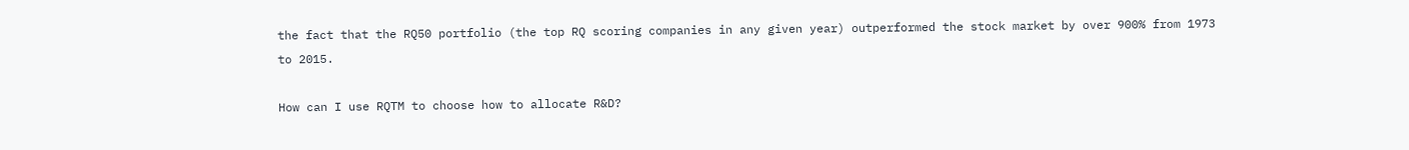the fact that the RQ50 portfolio (the top RQ scoring companies in any given year) outperformed the stock market by over 900% from 1973 to 2015.

How can I use RQTM to choose how to allocate R&D?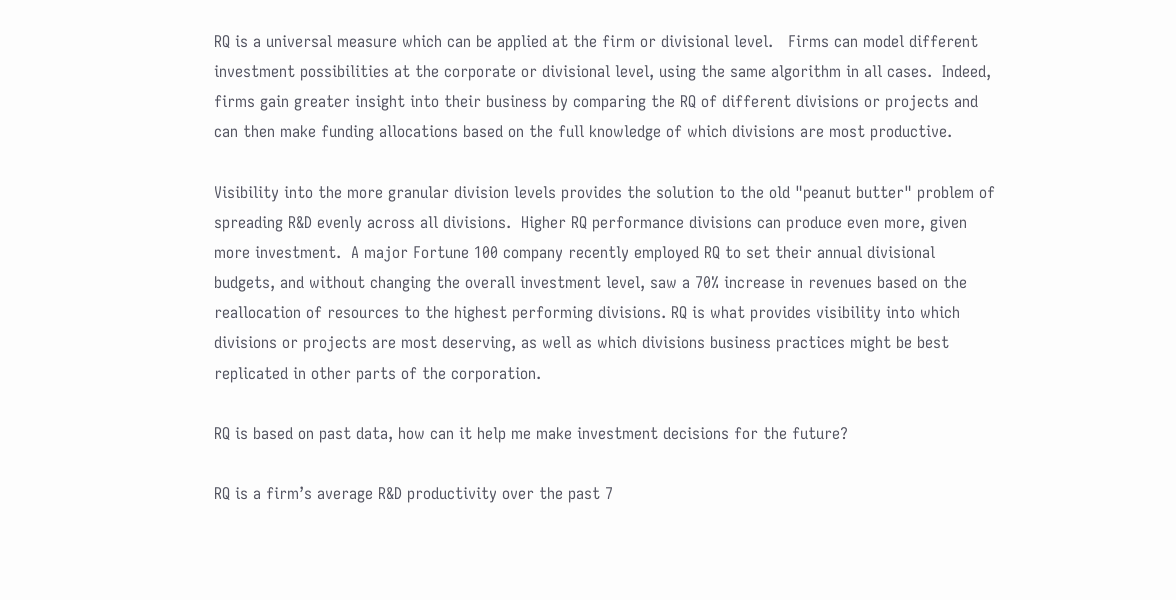RQ is a universal measure which can be applied at the firm or divisional level.   Firms can model different investment possibilities at the corporate or divisional level, using the same algorithm in all cases.  Indeed, firms gain greater insight into their business by comparing the RQ of different divisions or projects and can then make funding allocations based on the full knowledge of which divisions are most productive.

Visibility into the more granular division levels provides the solution to the old "peanut butter" problem of spreading R&D evenly across all divisions.  Higher RQ performance divisions can produce even more, given more investment.  A major Fortune 100 company recently employed RQ to set their annual divisional budgets, and without changing the overall investment level, saw a 70% increase in revenues based on the reallocation of resources to the highest performing divisions. RQ is what provides visibility into which divisions or projects are most deserving, as well as which divisions business practices might be best replicated in other parts of the corporation.

RQ is based on past data, how can it help me make investment decisions for the future?

RQ is a firm’s average R&D productivity over the past 7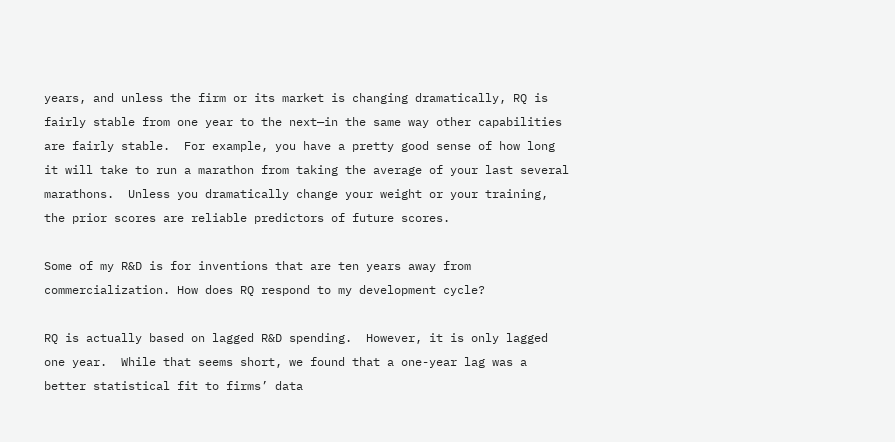years, and unless the firm or its market is changing dramatically, RQ is fairly stable from one year to the next—in the same way other capabilities are fairly stable.  For example, you have a pretty good sense of how long it will take to run a marathon from taking the average of your last several marathons.  Unless you dramatically change your weight or your training, the prior scores are reliable predictors of future scores.

Some of my R&D is for inventions that are ten years away from commercialization. How does RQ respond to my development cycle?

RQ is actually based on lagged R&D spending.  However, it is only lagged one year.  While that seems short, we found that a one-year lag was a better statistical fit to firms’ data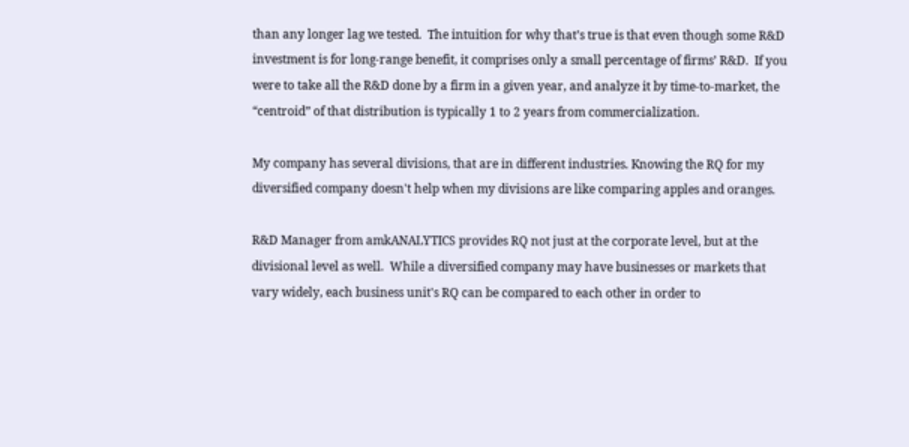than any longer lag we tested.  The intuition for why that’s true is that even though some R&D investment is for long-range benefit, it comprises only a small percentage of firms’ R&D.  If you were to take all the R&D done by a firm in a given year, and analyze it by time-to-market, the “centroid” of that distribution is typically 1 to 2 years from commercialization.

My company has several divisions, that are in different industries. Knowing the RQ for my diversified company doesn't help when my divisions are like comparing apples and oranges.

R&D Manager from amkANALYTICS provides RQ not just at the corporate level, but at the divisional level as well.  While a diversified company may have businesses or markets that vary widely, each business unit's RQ can be compared to each other in order to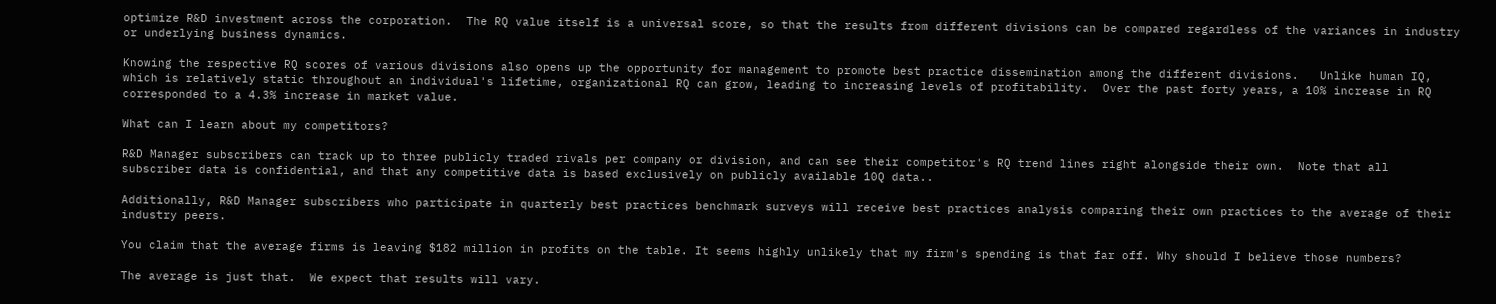optimize R&D investment across the corporation.  The RQ value itself is a universal score, so that the results from different divisions can be compared regardless of the variances in industry or underlying business dynamics.

Knowing the respective RQ scores of various divisions also opens up the opportunity for management to promote best practice dissemination among the different divisions.   Unlike human IQ, which is relatively static throughout an individual's lifetime, organizational RQ can grow, leading to increasing levels of profitability.  Over the past forty years, a 10% increase in RQ corresponded to a 4.3% increase in market value.

What can I learn about my competitors?

R&D Manager subscribers can track up to three publicly traded rivals per company or division, and can see their competitor's RQ trend lines right alongside their own.  Note that all subscriber data is confidential, and that any competitive data is based exclusively on publicly available 10Q data..

Additionally, R&D Manager subscribers who participate in quarterly best practices benchmark surveys will receive best practices analysis comparing their own practices to the average of their industry peers.

You claim that the average firms is leaving $182 million in profits on the table. It seems highly unlikely that my firm's spending is that far off. Why should I believe those numbers?

The average is just that.  We expect that results will vary.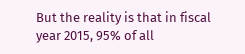But the reality is that in fiscal year 2015, 95% of all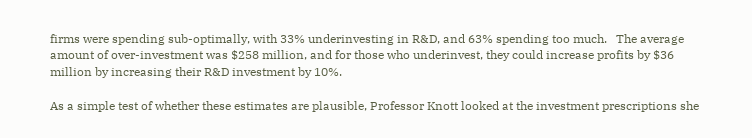firms were spending sub-optimally, with 33% underinvesting in R&D, and 63% spending too much.   The average amount of over-investment was $258 million, and for those who underinvest, they could increase profits by $36 million by increasing their R&D investment by 10%.

As a simple test of whether these estimates are plausible, Professor Knott looked at the investment prescriptions she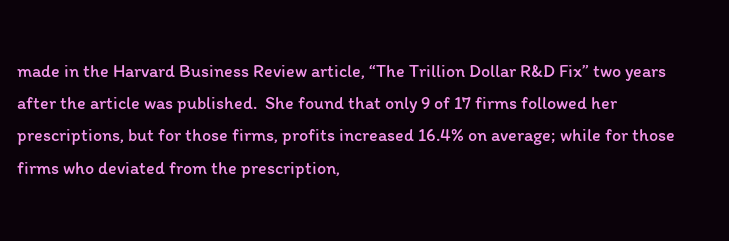made in the Harvard Business Review article, “The Trillion Dollar R&D Fix” two years after the article was published.  She found that only 9 of 17 firms followed her prescriptions, but for those firms, profits increased 16.4% on average; while for those firms who deviated from the prescription,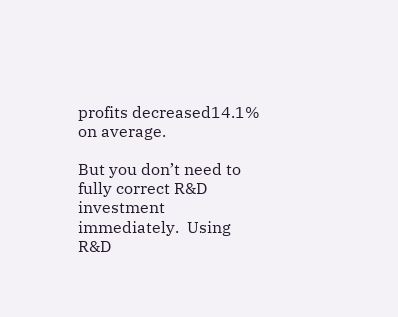profits decreased14.1% on average.

But you don’t need to fully correct R&D investment immediately.  Using R&D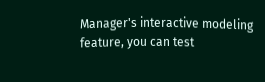Manager's interactive modeling feature, you can test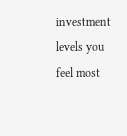investment levels you feel most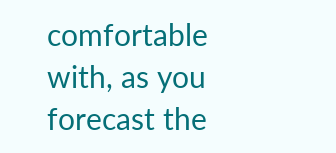comfortable with, as you forecast the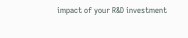impact of your R&D investment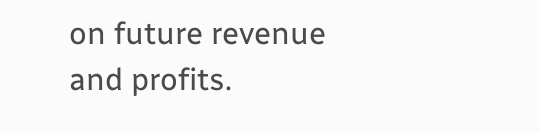on future revenue and profits.